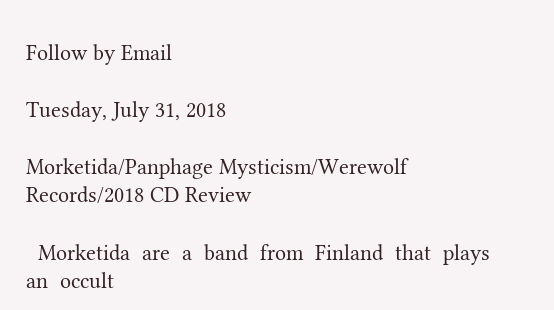Follow by Email

Tuesday, July 31, 2018

Morketida/Panphage Mysticism/Werewolf Records/2018 CD Review

  Morketida  are  a  band  from  Finland  that  plays  an  occult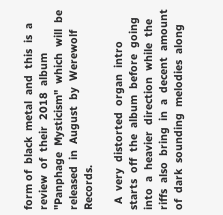form of  black  metal  and  this  is  a  review  of  their  2018  album  "Panphage  Mysticism"  which  will  be  released  in  August  by  Werewolf  Records.

  A  very  distorted  organ  intro  starts  off  the  album  before  going  into  a  heavier  direction  while  the  riffs  also  bring  in  a  decent  amount  of  dark  sounding  melodies  along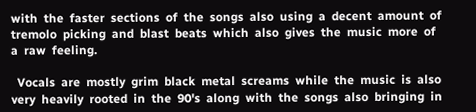with  the  faster  sections  of  the  songs  also  using  a  decent  amount  of  tremolo  picking  and  blast  beats  which  also  gives  the  music  more  of  a  raw  feeling.

  Vocals  are  mostly  grim  black  metal  screams  while  the  music  is  also  very  heavily  rooted  in  the  90's  along  with  the  songs  also  bringing  in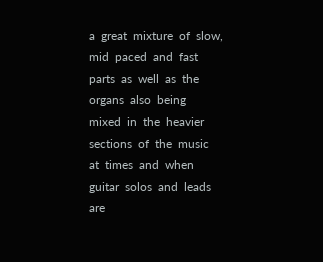a  great  mixture  of  slow,  mid  paced  and  fast  parts  as  well  as  the  organs  also  being  mixed  in  the  heavier  sections  of  the  music  at  times  and  when  guitar  solos  and  leads  are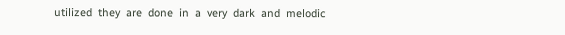utilized  they  are  done  in  a  very  dark  and  melodic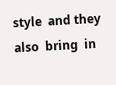style  and they  also  bring  in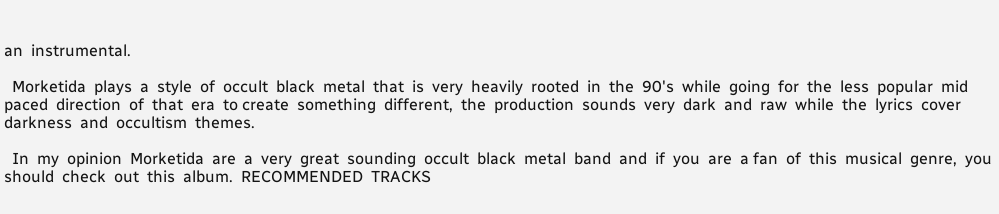an  instrumental.

  Morketida  plays  a  style  of  occult  black  metal  that  is  very  heavily  rooted  in  the  90's  while  going  for  the  less  popular  mid  paced  direction  of  that  era  to create  something  different,  the  production  sounds  very  dark  and  raw  while  the  lyrics  cover  darkness  and  occultism  themes.

  In  my  opinion  Morketida  are  a  very  great  sounding  occult  black  metal  band  and  if  you  are  a fan  of  this  musical  genre,  you  should  check  out  this  album.  RECOMMENDED  TRACKS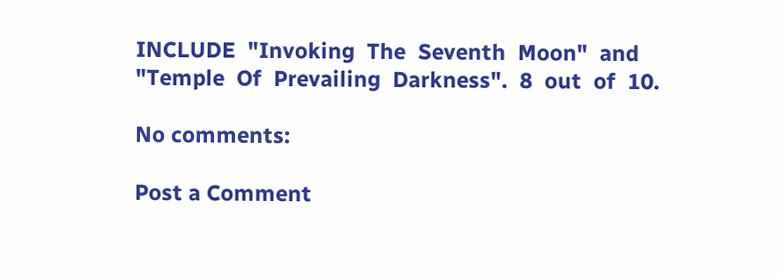INCLUDE  "Invoking  The  Seventh  Moon"  and  "Temple  Of  Prevailing  Darkness".  8  out  of  10.

No comments:

Post a Comment